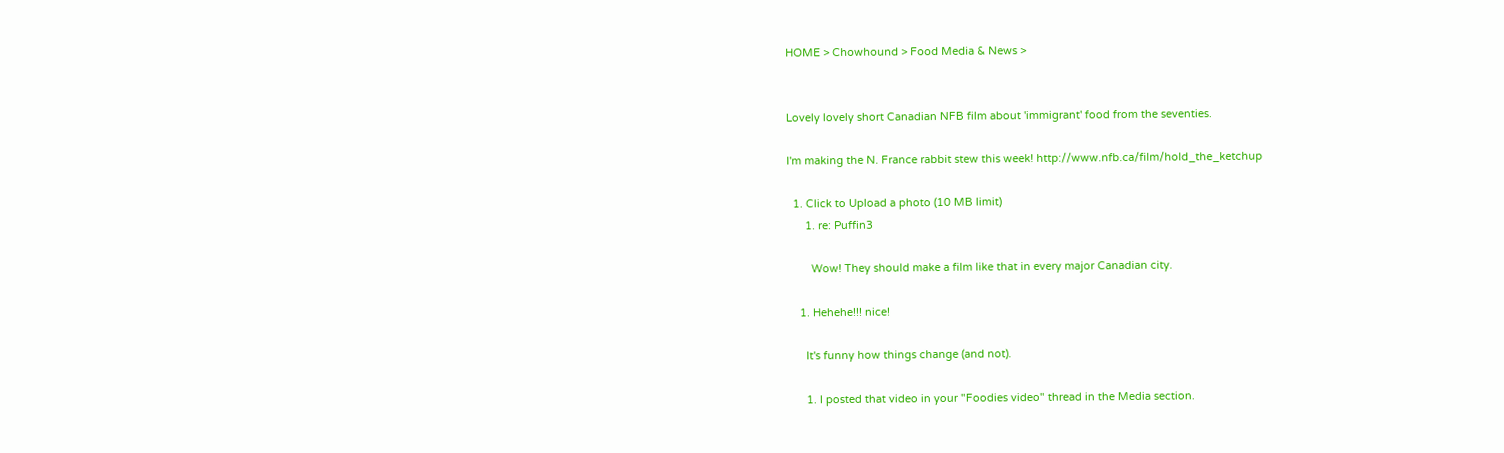HOME > Chowhound > Food Media & News >


Lovely lovely short Canadian NFB film about 'immigrant' food from the seventies.

I'm making the N. France rabbit stew this week! http://www.nfb.ca/film/hold_the_ketchup

  1. Click to Upload a photo (10 MB limit)
      1. re: Puffin3

        Wow! They should make a film like that in every major Canadian city.

    1. Hehehe!!! nice!

      It's funny how things change (and not).

      1. I posted that video in your "Foodies video" thread in the Media section.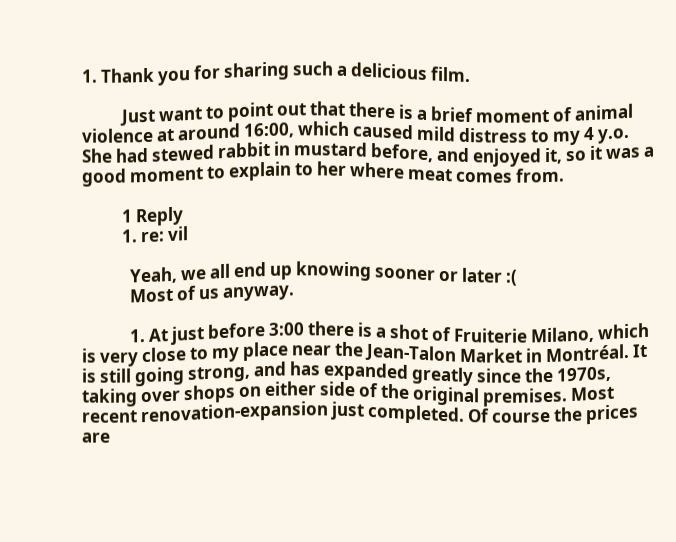1. Thank you for sharing such a delicious film.

          Just want to point out that there is a brief moment of animal violence at around 16:00, which caused mild distress to my 4 y.o. She had stewed rabbit in mustard before, and enjoyed it, so it was a good moment to explain to her where meat comes from.

          1 Reply
          1. re: vil

            Yeah, we all end up knowing sooner or later :(
            Most of us anyway.

            1. At just before 3:00 there is a shot of Fruiterie Milano, which is very close to my place near the Jean-Talon Market in Montréal. It is still going strong, and has expanded greatly since the 1970s, taking over shops on either side of the original premises. Most recent renovation-expansion just completed. Of course the prices are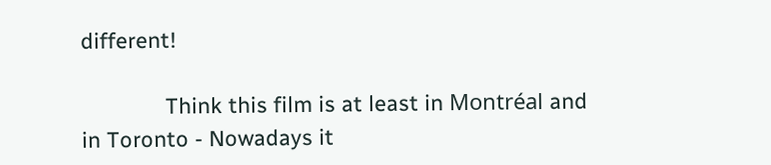different!

              Think this film is at least in Montréal and in Toronto - Nowadays it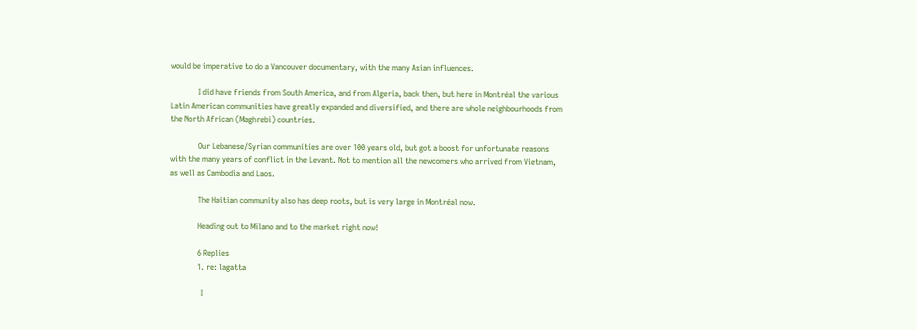would be imperative to do a Vancouver documentary, with the many Asian influences.

              I did have friends from South America, and from Algeria, back then, but here in Montréal the various Latin American communities have greatly expanded and diversified, and there are whole neighbourhoods from the North African (Maghrebi) countries.

              Our Lebanese/Syrian communities are over 100 years old, but got a boost for unfortunate reasons with the many years of conflict in the Levant. Not to mention all the newcomers who arrived from Vietnam, as well as Cambodia and Laos.

              The Haitian community also has deep roots, but is very large in Montréal now.

              Heading out to Milano and to the market right now!

              6 Replies
              1. re: lagatta

                I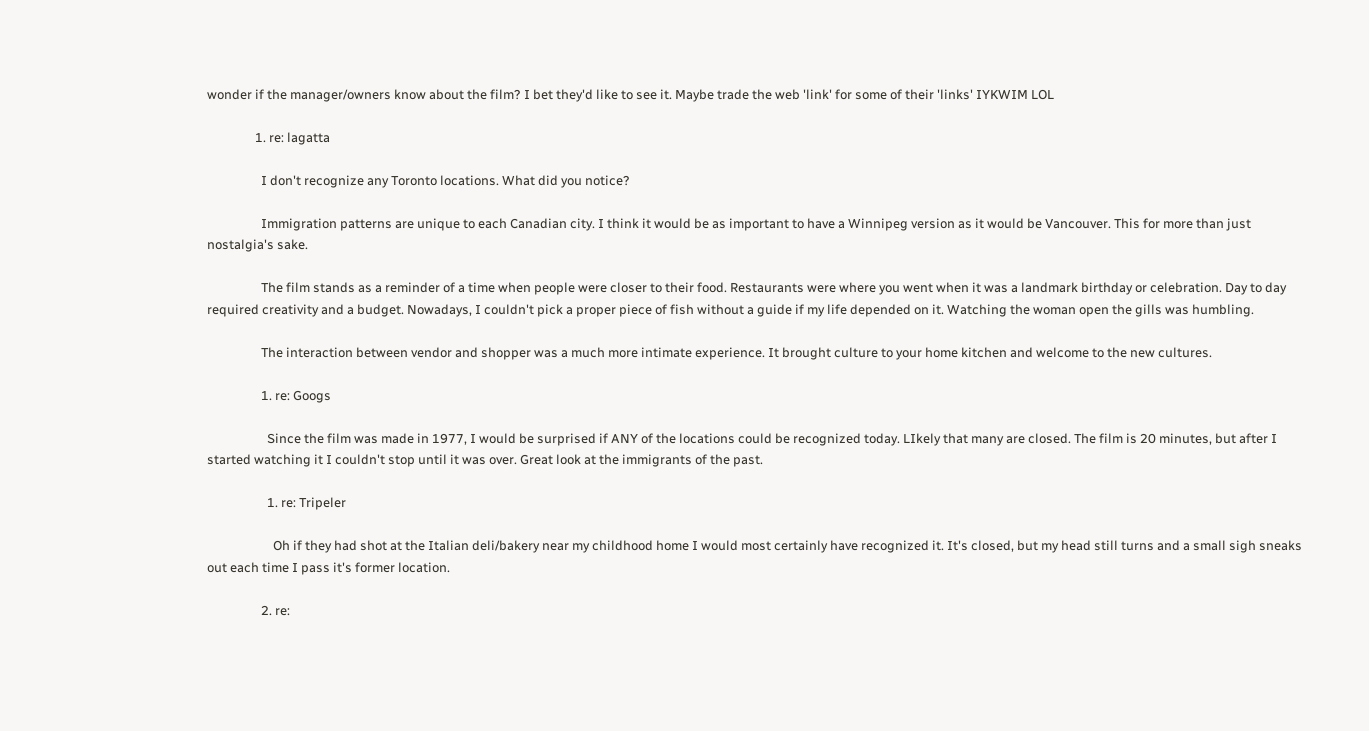wonder if the manager/owners know about the film? I bet they'd like to see it. Maybe trade the web 'link' for some of their 'links' IYKWIM LOL

                1. re: lagatta

                  I don't recognize any Toronto locations. What did you notice?

                  Immigration patterns are unique to each Canadian city. I think it would be as important to have a Winnipeg version as it would be Vancouver. This for more than just nostalgia's sake.

                  The film stands as a reminder of a time when people were closer to their food. Restaurants were where you went when it was a landmark birthday or celebration. Day to day required creativity and a budget. Nowadays, I couldn't pick a proper piece of fish without a guide if my life depended on it. Watching the woman open the gills was humbling.

                  The interaction between vendor and shopper was a much more intimate experience. It brought culture to your home kitchen and welcome to the new cultures.

                  1. re: Googs

                    Since the film was made in 1977, I would be surprised if ANY of the locations could be recognized today. LIkely that many are closed. The film is 20 minutes, but after I started watching it I couldn't stop until it was over. Great look at the immigrants of the past.

                    1. re: Tripeler

                      Oh if they had shot at the Italian deli/bakery near my childhood home I would most certainly have recognized it. It's closed, but my head still turns and a small sigh sneaks out each time I pass it's former location.

                  2. re: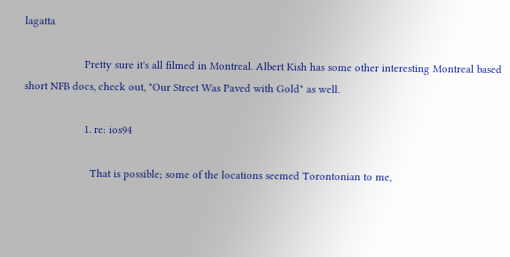lagatta

                    Pretty sure it's all filmed in Montreal. Albert Kish has some other interesting Montreal based short NFB docs, check out, "Our Street Was Paved with Gold" as well.

                    1. re: ios94

                      That is possible; some of the locations seemed Torontonian to me,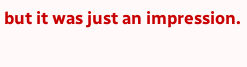but it was just an impression.